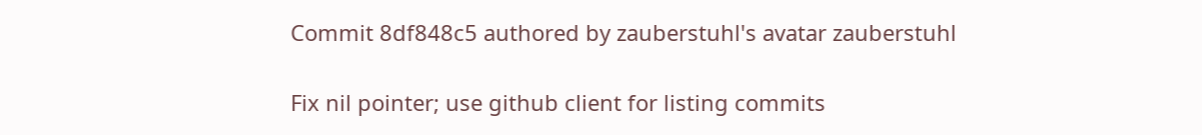Commit 8df848c5 authored by zauberstuhl's avatar zauberstuhl

Fix nil pointer; use github client for listing commits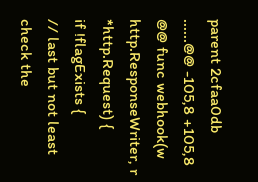parent 2cfaa0db
......@@ -105,8 +105,8 @@ func webhook(w http.ResponseWriter, r *http.Request) {
if !flagExists {
// last but not least check the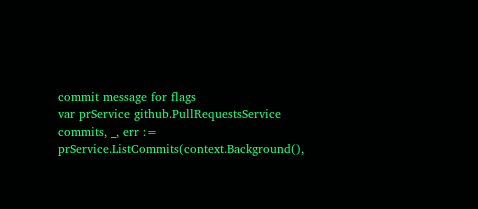commit message for flags
var prService github.PullRequestsService
commits, _, err := prService.ListCommits(context.Background(),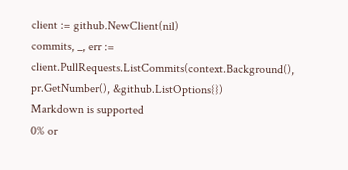client := github.NewClient(nil)
commits, _, err := client.PullRequests.ListCommits(context.Background(),
pr.GetNumber(), &github.ListOptions{})
Markdown is supported
0% or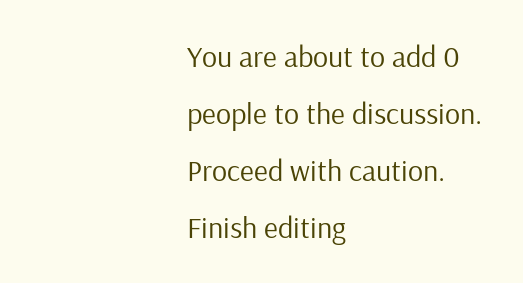You are about to add 0 people to the discussion. Proceed with caution.
Finish editing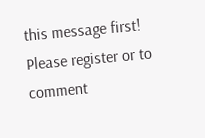this message first!
Please register or to comment